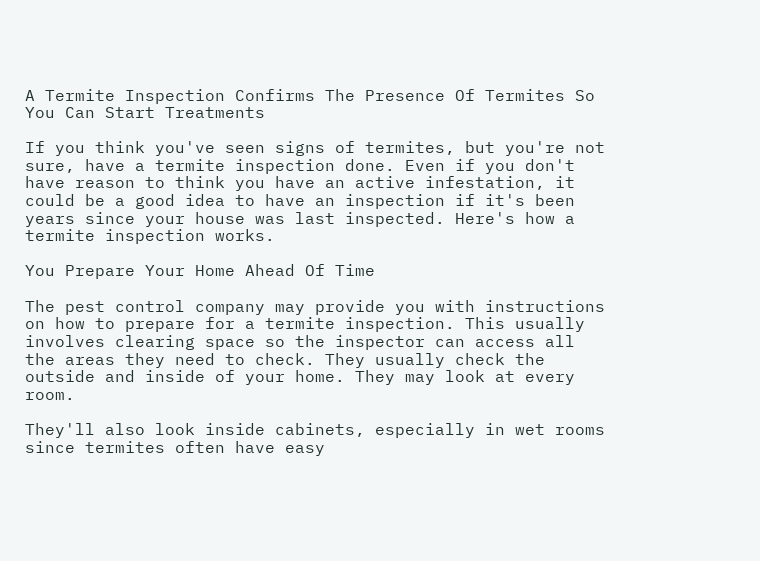A Termite Inspection Confirms The Presence Of Termites So You Can Start Treatments

If you think you've seen signs of termites, but you're not sure, have a termite inspection done. Even if you don't have reason to think you have an active infestation, it could be a good idea to have an inspection if it's been years since your house was last inspected. Here's how a termite inspection works.

You Prepare Your Home Ahead Of Time

The pest control company may provide you with instructions on how to prepare for a termite inspection. This usually involves clearing space so the inspector can access all the areas they need to check. They usually check the outside and inside of your home. They may look at every room.

They'll also look inside cabinets, especially in wet rooms since termites often have easy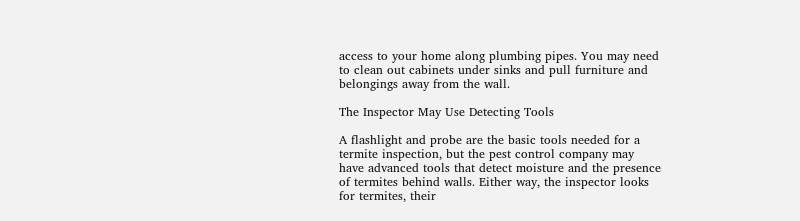access to your home along plumbing pipes. You may need to clean out cabinets under sinks and pull furniture and belongings away from the wall.

The Inspector May Use Detecting Tools

A flashlight and probe are the basic tools needed for a termite inspection, but the pest control company may have advanced tools that detect moisture and the presence of termites behind walls. Either way, the inspector looks for termites, their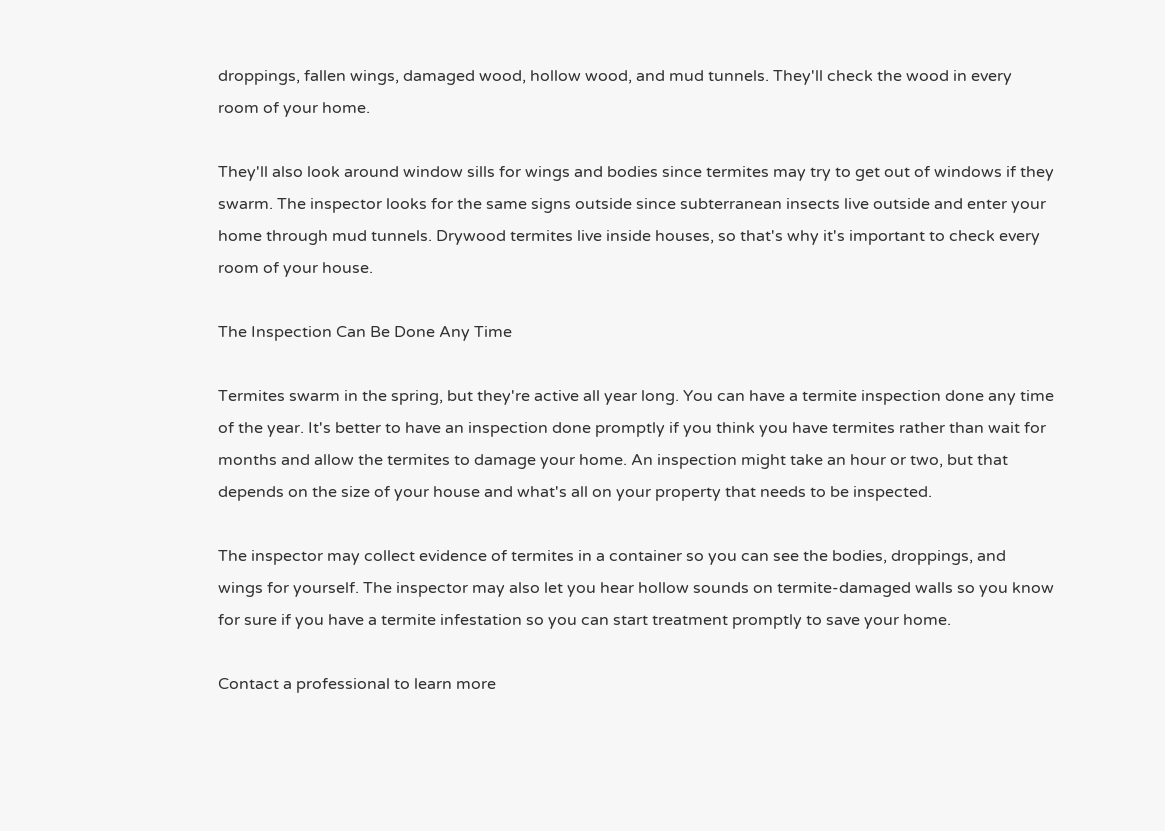droppings, fallen wings, damaged wood, hollow wood, and mud tunnels. They'll check the wood in every room of your home.

They'll also look around window sills for wings and bodies since termites may try to get out of windows if they swarm. The inspector looks for the same signs outside since subterranean insects live outside and enter your home through mud tunnels. Drywood termites live inside houses, so that's why it's important to check every room of your house.

The Inspection Can Be Done Any Time

Termites swarm in the spring, but they're active all year long. You can have a termite inspection done any time of the year. It's better to have an inspection done promptly if you think you have termites rather than wait for months and allow the termites to damage your home. An inspection might take an hour or two, but that depends on the size of your house and what's all on your property that needs to be inspected.

The inspector may collect evidence of termites in a container so you can see the bodies, droppings, and wings for yourself. The inspector may also let you hear hollow sounds on termite-damaged walls so you know for sure if you have a termite infestation so you can start treatment promptly to save your home.

Contact a professional to learn more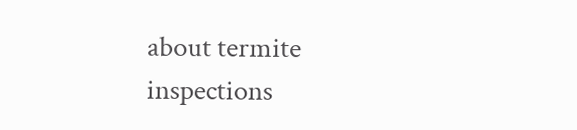about termite inspections